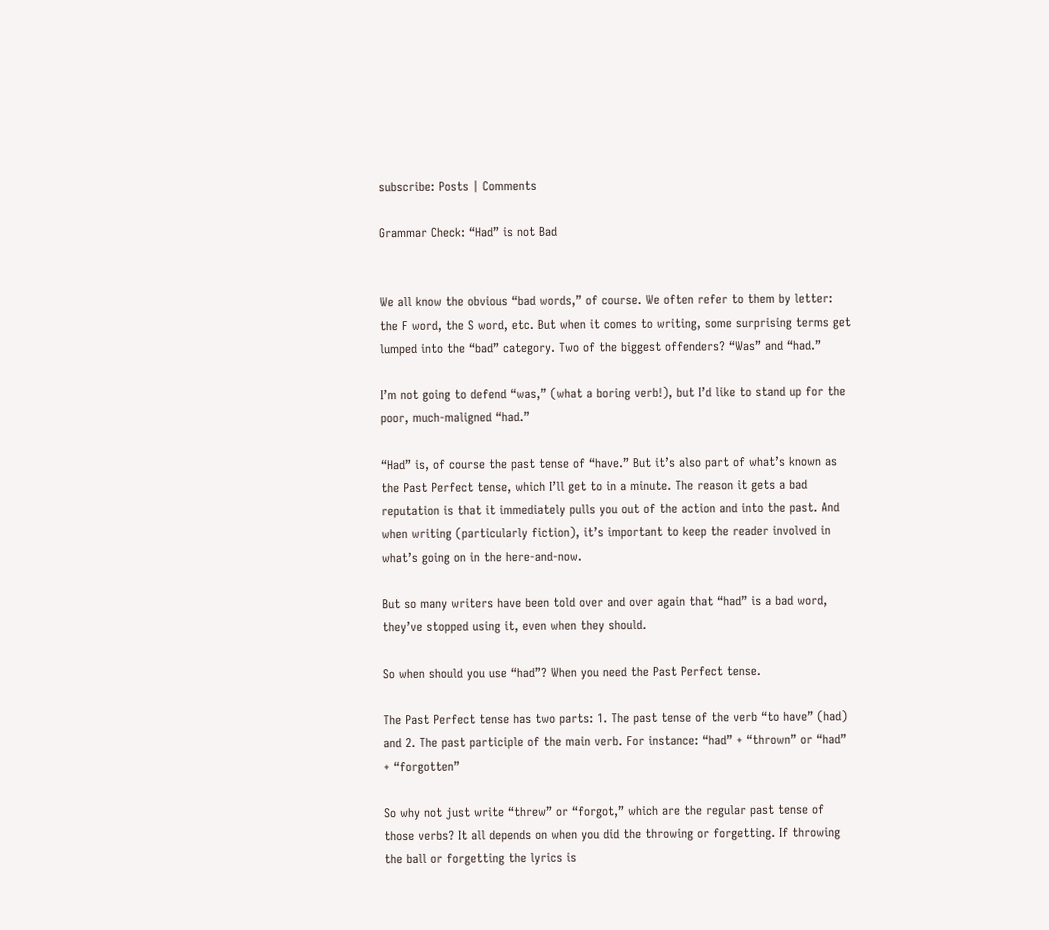subscribe: Posts | Comments

Grammar Check: “Had” is not Bad


We all know the obvious “bad words,” of course. We often refer to them by letter: the F word, the S word, etc. But when it comes to writing, some surprising terms get lumped into the “bad” category. Two of the biggest offenders? “Was” and “had.”

I’m not going to defend “was,” (what a boring verb!), but I’d like to stand up for the poor, much-maligned “had.”

“Had” is, of course the past tense of “have.” But it’s also part of what’s known as the Past Perfect tense, which I’ll get to in a minute. The reason it gets a bad reputation is that it immediately pulls you out of the action and into the past. And when writing (particularly fiction), it’s important to keep the reader involved in what’s going on in the here-and-now.

But so many writers have been told over and over again that “had” is a bad word, they’ve stopped using it, even when they should.

So when should you use “had”? When you need the Past Perfect tense.

The Past Perfect tense has two parts: 1. The past tense of the verb “to have” (had) and 2. The past participle of the main verb. For instance: “had” + “thrown” or “had” + “forgotten”

So why not just write “threw” or “forgot,” which are the regular past tense of those verbs? It all depends on when you did the throwing or forgetting. If throwing the ball or forgetting the lyrics is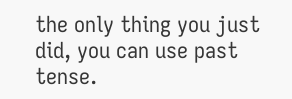the only thing you just did, you can use past tense.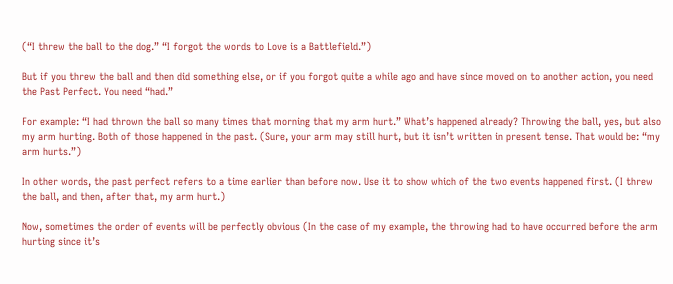(“I threw the ball to the dog.” “I forgot the words to Love is a Battlefield.”)

But if you threw the ball and then did something else, or if you forgot quite a while ago and have since moved on to another action, you need the Past Perfect. You need “had.”

For example: “I had thrown the ball so many times that morning that my arm hurt.” What’s happened already? Throwing the ball, yes, but also my arm hurting. Both of those happened in the past. (Sure, your arm may still hurt, but it isn’t written in present tense. That would be: “my arm hurts.”)

In other words, the past perfect refers to a time earlier than before now. Use it to show which of the two events happened first. (I threw the ball, and then, after that, my arm hurt.)

Now, sometimes the order of events will be perfectly obvious (In the case of my example, the throwing had to have occurred before the arm hurting since it’s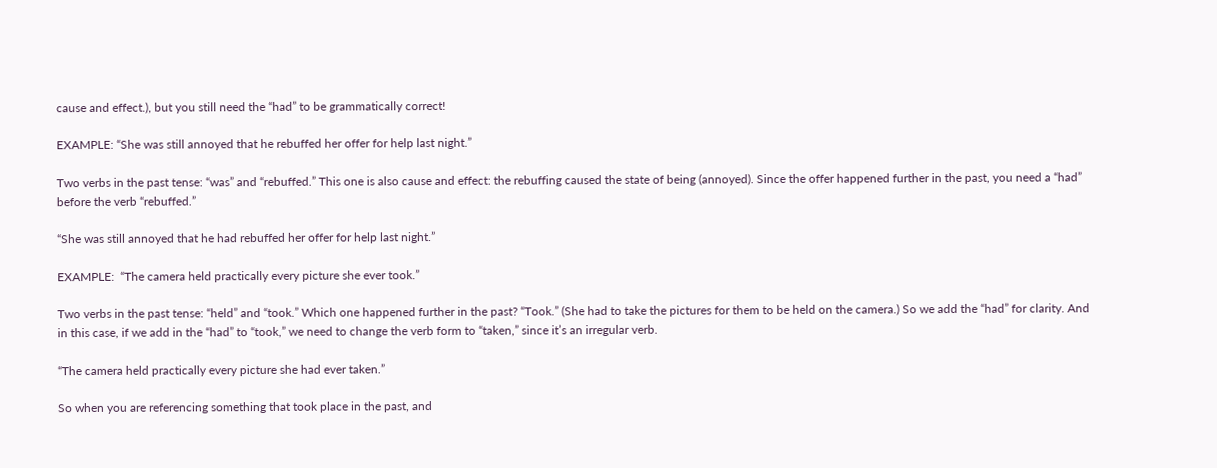cause and effect.), but you still need the “had” to be grammatically correct!

EXAMPLE: “She was still annoyed that he rebuffed her offer for help last night.”

Two verbs in the past tense: “was” and “rebuffed.” This one is also cause and effect: the rebuffing caused the state of being (annoyed). Since the offer happened further in the past, you need a “had” before the verb “rebuffed.”

“She was still annoyed that he had rebuffed her offer for help last night.”

EXAMPLE:  “The camera held practically every picture she ever took.”

Two verbs in the past tense: “held” and “took.” Which one happened further in the past? “Took.” (She had to take the pictures for them to be held on the camera.) So we add the “had” for clarity. And in this case, if we add in the “had” to “took,” we need to change the verb form to “taken,” since it’s an irregular verb.

“The camera held practically every picture she had ever taken.”

So when you are referencing something that took place in the past, and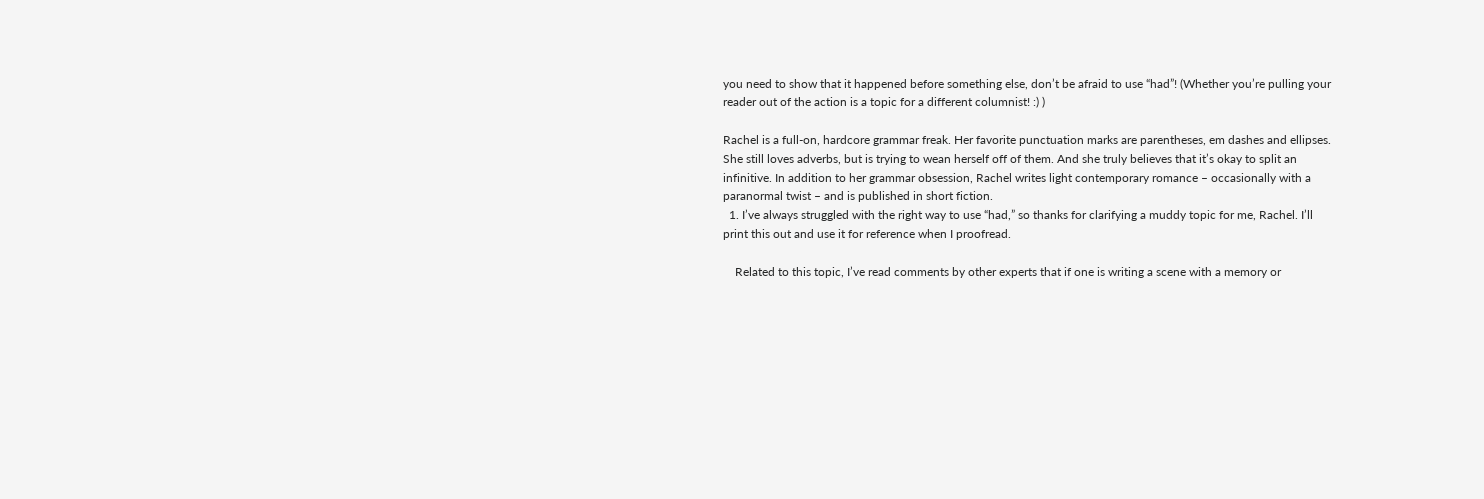you need to show that it happened before something else, don’t be afraid to use “had”! (Whether you’re pulling your reader out of the action is a topic for a different columnist! :) )

Rachel is a full-on, hardcore grammar freak. Her favorite punctuation marks are parentheses, em dashes and ellipses. She still loves adverbs, but is trying to wean herself off of them. And she truly believes that it’s okay to split an infinitive. In addition to her grammar obsession, Rachel writes light contemporary romance – occasionally with a paranormal twist – and is published in short fiction.
  1. I’ve always struggled with the right way to use “had,” so thanks for clarifying a muddy topic for me, Rachel. I’ll print this out and use it for reference when I proofread.

    Related to this topic, I’ve read comments by other experts that if one is writing a scene with a memory or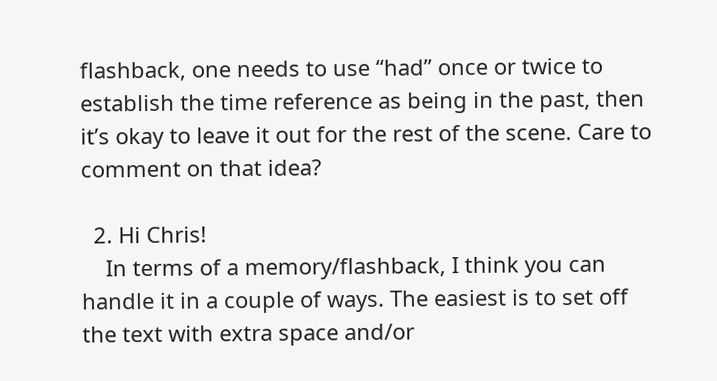flashback, one needs to use “had” once or twice to establish the time reference as being in the past, then it’s okay to leave it out for the rest of the scene. Care to comment on that idea?

  2. Hi Chris!
    In terms of a memory/flashback, I think you can handle it in a couple of ways. The easiest is to set off the text with extra space and/or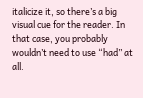italicize it, so there’s a big visual cue for the reader. In that case, you probably wouldn’t need to use “had” at all.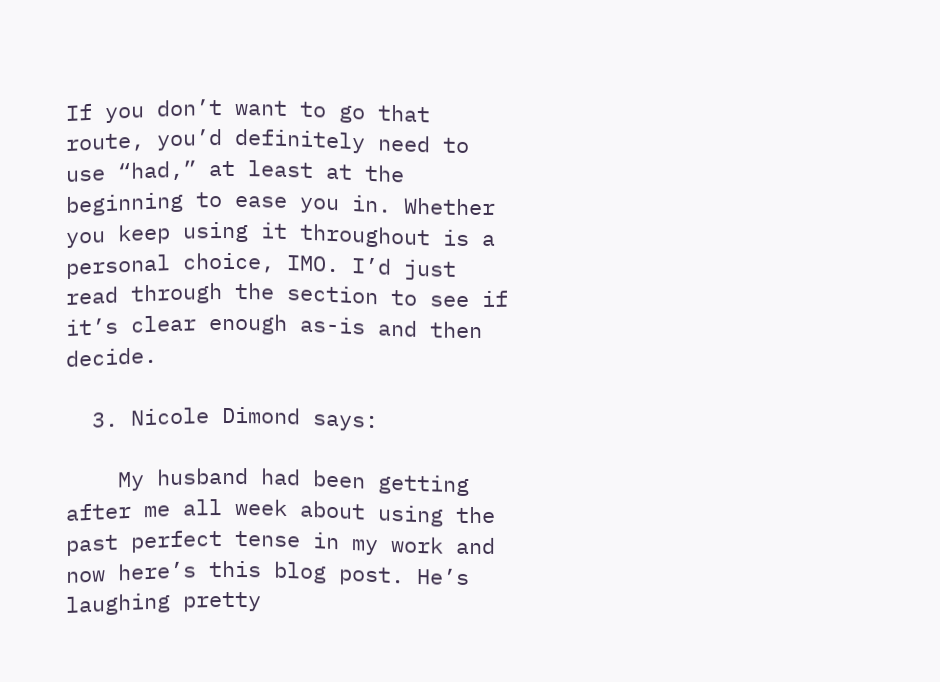If you don’t want to go that route, you’d definitely need to use “had,” at least at the beginning to ease you in. Whether you keep using it throughout is a personal choice, IMO. I’d just read through the section to see if it’s clear enough as-is and then decide.

  3. Nicole Dimond says:

    My husband had been getting after me all week about using the past perfect tense in my work and now here’s this blog post. He’s laughing pretty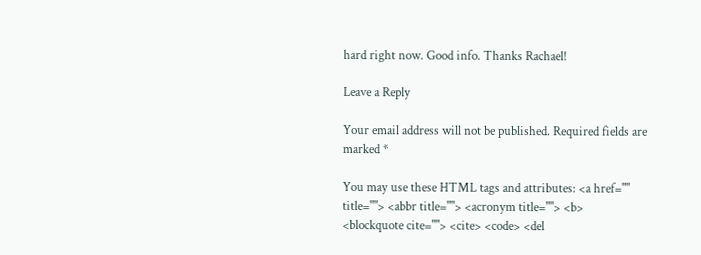hard right now. Good info. Thanks Rachael!

Leave a Reply

Your email address will not be published. Required fields are marked *

You may use these HTML tags and attributes: <a href="" title=""> <abbr title=""> <acronym title=""> <b> <blockquote cite=""> <cite> <code> <del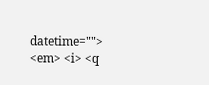datetime=""> <em> <i> <q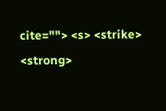cite=""> <s> <strike> <strong>